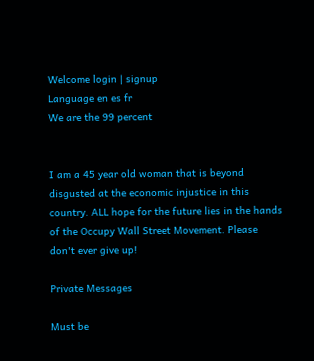Welcome login | signup
Language en es fr
We are the 99 percent


I am a 45 year old woman that is beyond disgusted at the economic injustice in this country. ALL hope for the future lies in the hands of the Occupy Wall Street Movement. Please don't ever give up!

Private Messages

Must be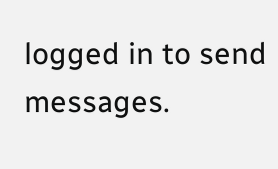logged in to send messages.